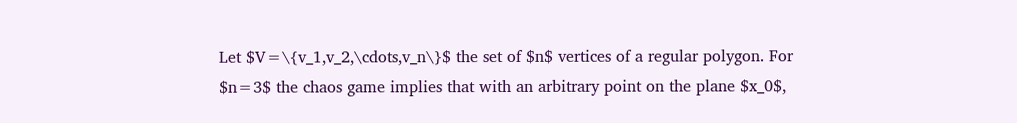Let $V=\{v_1,v_2,\cdots,v_n\}$ the set of $n$ vertices of a regular polygon. For $n=3$ the chaos game implies that with an arbitrary point on the plane $x_0$,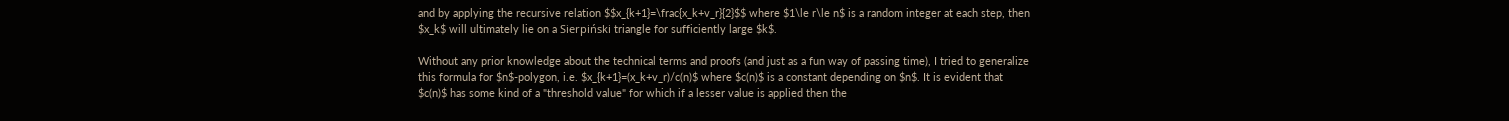and by applying the recursive relation $$x_{k+1}=\frac{x_k+v_r}{2}$$ where $1\le r\le n$ is a random integer at each step, then $x_k$ will ultimately lie on a Sierpiński triangle for sufficiently large $k$.

Without any prior knowledge about the technical terms and proofs (and just as a fun way of passing time), I tried to generalize this formula for $n$-polygon, i.e. $x_{k+1}=(x_k+v_r)/c(n)$ where $c(n)$ is a constant depending on $n$. It is evident that $c(n)$ has some kind of a "threshold value" for which if a lesser value is applied then the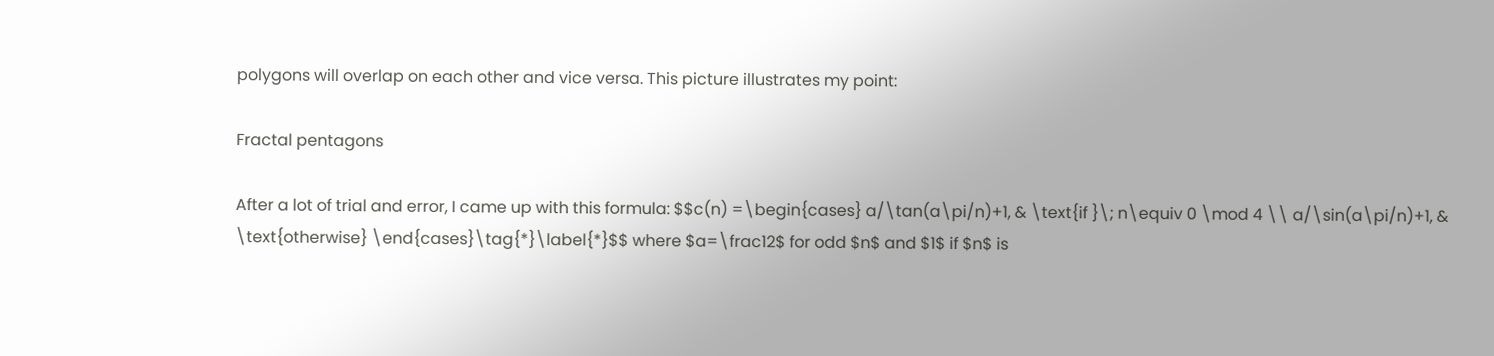polygons will overlap on each other and vice versa. This picture illustrates my point:

Fractal pentagons

After a lot of trial and error, I came up with this formula: $$c(n) =\begin{cases} a/\tan(a\pi/n)+1, & \text{if }\; n\equiv 0 \mod 4 \\ a/\sin(a\pi/n)+1, & \text{otherwise} \end{cases}\tag{*}\label{*}$$ where $a=\frac12$ for odd $n$ and $1$ if $n$ is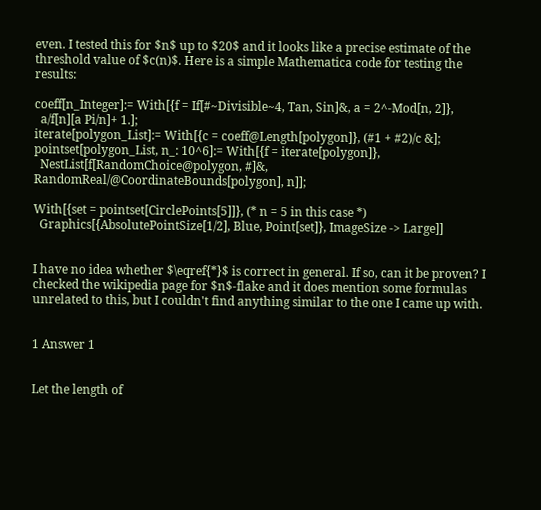even. I tested this for $n$ up to $20$ and it looks like a precise estimate of the threshold value of $c(n)$. Here is a simple Mathematica code for testing the results:

coeff[n_Integer]:= With[{f = If[#~Divisible~4, Tan, Sin]&, a = 2^-Mod[n, 2]},
  a/f[n][a Pi/n]+ 1.];
iterate[polygon_List]:= With[{c = coeff@Length[polygon]}, (#1 + #2)/c &];
pointset[polygon_List, n_: 10^6]:= With[{f = iterate[polygon]},
  NestList[f[RandomChoice@polygon, #]&, RandomReal/@CoordinateBounds[polygon], n]];

With[{set = pointset[CirclePoints[5]]}, (* n = 5 in this case *)
  Graphics[{AbsolutePointSize[1/2], Blue, Point[set]}, ImageSize -> Large]]


I have no idea whether $\eqref{*}$ is correct in general. If so, can it be proven? I checked the wikipedia page for $n$-flake and it does mention some formulas unrelated to this, but I couldn't find anything similar to the one I came up with.


1 Answer 1


Let the length of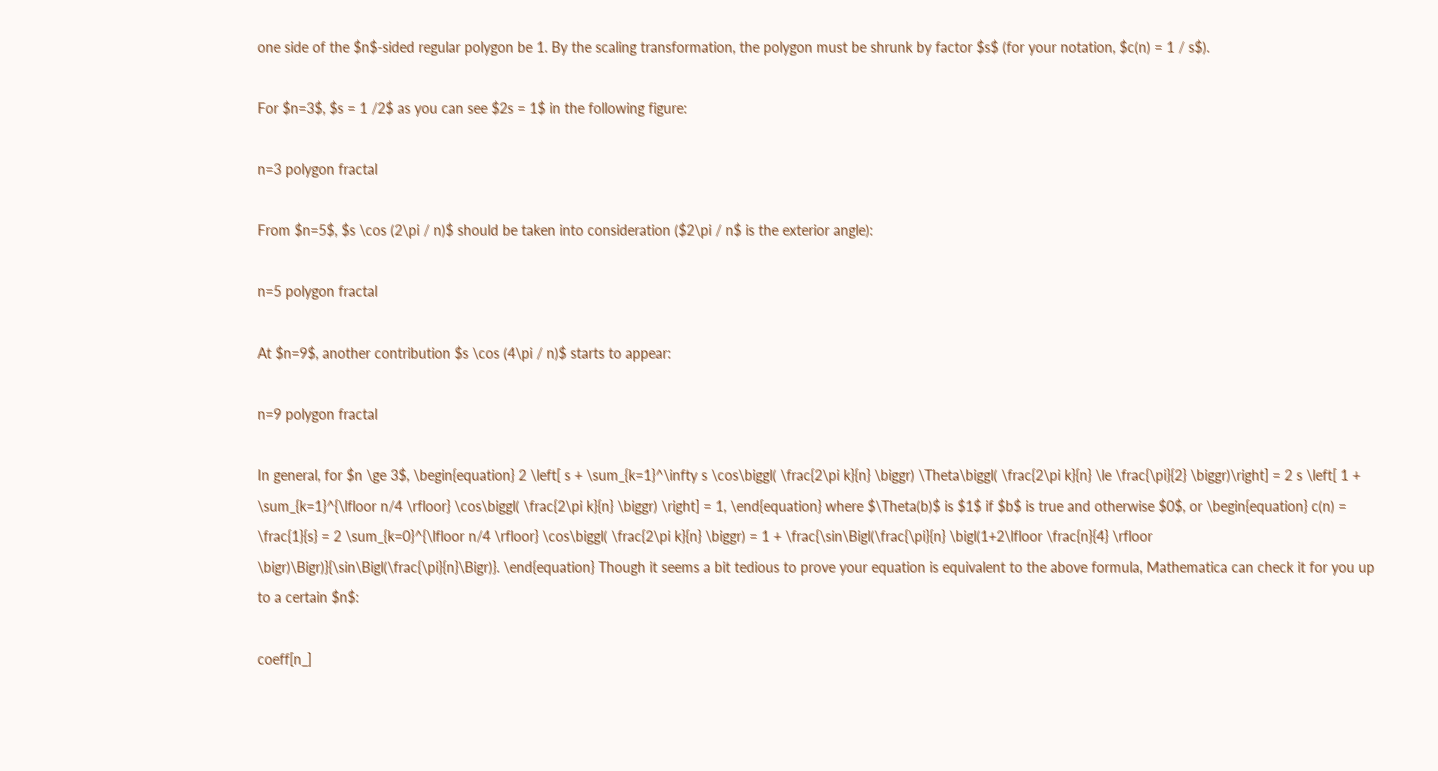one side of the $n$-sided regular polygon be 1. By the scaling transformation, the polygon must be shrunk by factor $s$ (for your notation, $c(n) = 1 / s$).

For $n=3$, $s = 1 /2$ as you can see $2s = 1$ in the following figure:

n=3 polygon fractal

From $n=5$, $s \cos (2\pi / n)$ should be taken into consideration ($2\pi / n$ is the exterior angle):

n=5 polygon fractal

At $n=9$, another contribution $s \cos (4\pi / n)$ starts to appear:

n=9 polygon fractal

In general, for $n \ge 3$, \begin{equation} 2 \left[ s + \sum_{k=1}^\infty s \cos\biggl( \frac{2\pi k}{n} \biggr) \Theta\biggl( \frac{2\pi k}{n} \le \frac{\pi}{2} \biggr)\right] = 2 s \left[ 1 + \sum_{k=1}^{\lfloor n/4 \rfloor} \cos\biggl( \frac{2\pi k}{n} \biggr) \right] = 1, \end{equation} where $\Theta(b)$ is $1$ if $b$ is true and otherwise $0$, or \begin{equation} c(n) = \frac{1}{s} = 2 \sum_{k=0}^{\lfloor n/4 \rfloor} \cos\biggl( \frac{2\pi k}{n} \biggr) = 1 + \frac{\sin\Bigl(\frac{\pi}{n} \bigl(1+2\lfloor \frac{n}{4} \rfloor \bigr)\Bigr)}{\sin\Bigl(\frac{\pi}{n}\Bigr)}. \end{equation} Though it seems a bit tedious to prove your equation is equivalent to the above formula, Mathematica can check it for you up to a certain $n$:

coeff[n_]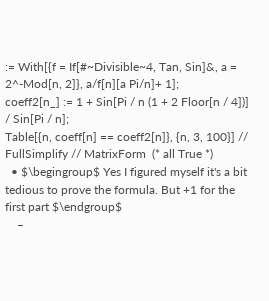:= With[{f = If[#~Divisible~4, Tan, Sin]&, a = 2^-Mod[n, 2]}, a/f[n][a Pi/n]+ 1];
coeff2[n_] := 1 + Sin[Pi / n (1 + 2 Floor[n / 4])] / Sin[Pi / n];
Table[{n, coeff[n] == coeff2[n]}, {n, 3, 100}] // FullSimplify // MatrixForm  (* all True *)
  • $\begingroup$ Yes I figured myself it's a bit tedious to prove the formula. But +1 for the first part $\endgroup$
    –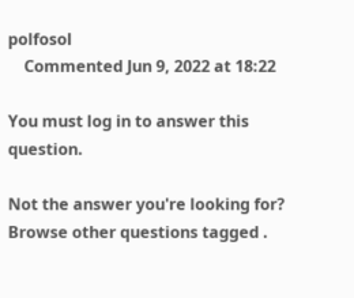polfosol
    Commented Jun 9, 2022 at 18:22

You must log in to answer this question.

Not the answer you're looking for? Browse other questions tagged .